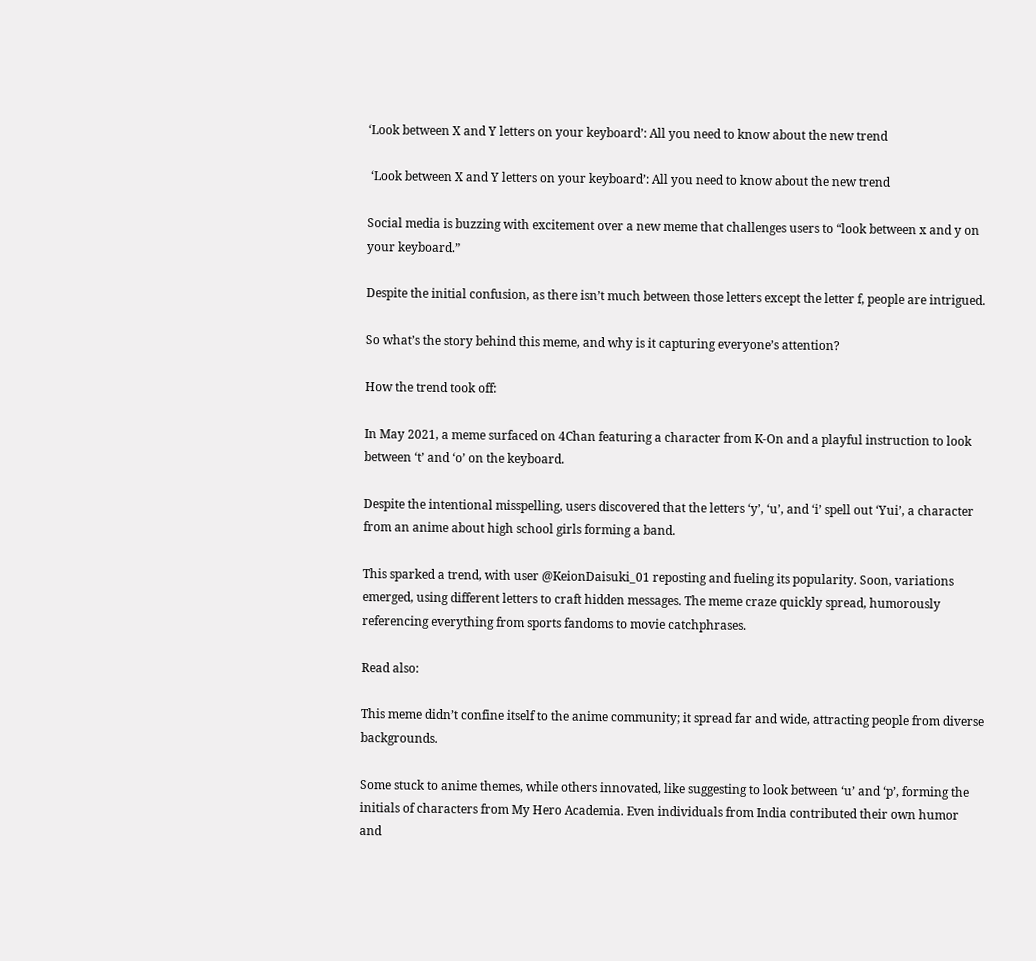‘Look between X and Y letters on your keyboard’: All you need to know about the new trend

 ‘Look between X and Y letters on your keyboard’: All you need to know about the new trend

Social media is buzzing with excitement over a new meme that challenges users to “look between x and y on your keyboard.”

Despite the initial confusion, as there isn’t much between those letters except the letter f, people are intrigued.

So what’s the story behind this meme, and why is it capturing everyone’s attention?

How the trend took off:

In May 2021, a meme surfaced on 4Chan featuring a character from K-On and a playful instruction to look between ‘t’ and ‘o’ on the keyboard.

Despite the intentional misspelling, users discovered that the letters ‘y’, ‘u’, and ‘i’ spell out ‘Yui’, a character from an anime about high school girls forming a band.

This sparked a trend, with user @KeionDaisuki_01 reposting and fueling its popularity. Soon, variations emerged, using different letters to craft hidden messages. The meme craze quickly spread, humorously referencing everything from sports fandoms to movie catchphrases.

Read also:

This meme didn’t confine itself to the anime community; it spread far and wide, attracting people from diverse backgrounds.

Some stuck to anime themes, while others innovated, like suggesting to look between ‘u’ and ‘p’, forming the initials of characters from My Hero Academia. Even individuals from India contributed their own humor and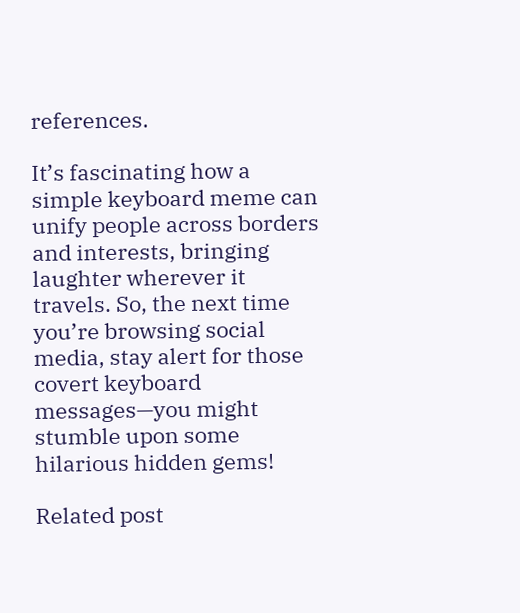references.

It’s fascinating how a simple keyboard meme can unify people across borders and interests, bringing laughter wherever it travels. So, the next time you’re browsing social media, stay alert for those covert keyboard messages—you might stumble upon some hilarious hidden gems!

Related post